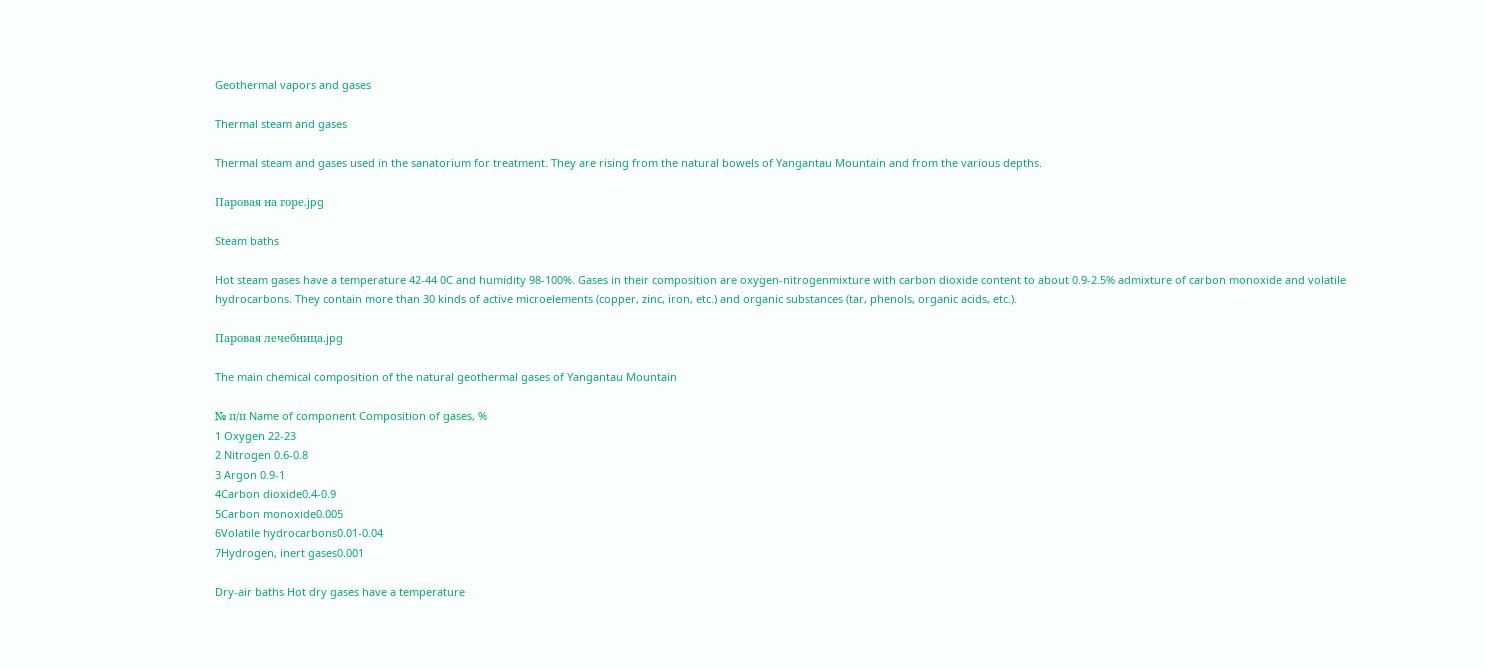Geothermal vapors and gases

Thermal steam and gases

Thermal steam and gases used in the sanatorium for treatment. They are rising from the natural bowels of Yangantau Mountain and from the various depths.

Паровая на горе.jpg

Steam baths

Hot steam gases have a temperature 42-44 0C and humidity 98-100%. Gases in their composition are oxygen-nitrogenmixture with carbon dioxide content to about 0.9-2.5% admixture of carbon monoxide and volatile hydrocarbons. They contain more than 30 kinds of active microelements (copper, zinc, iron, etc.) and organic substances (tar, phenols, organic acids, etc.).

Паровая лечебница.jpg

The main chemical composition of the natural geothermal gases of Yangantau Mountain

№ п/п Name of component Composition of gases, %
1 Oxygen 22-23
2 Nitrogen 0.6-0.8
3 Argon 0.9-1
4Carbon dioxide0.4-0.9
5Carbon monoxide0.005
6Volatile hydrocarbons0.01-0.04
7Hydrogen, inert gases0.001

Dry-air baths Hot dry gases have a temperature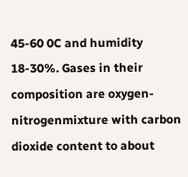45-60 0C and humidity 18-30%. Gases in their composition are oxygen-nitrogenmixture with carbon dioxide content to about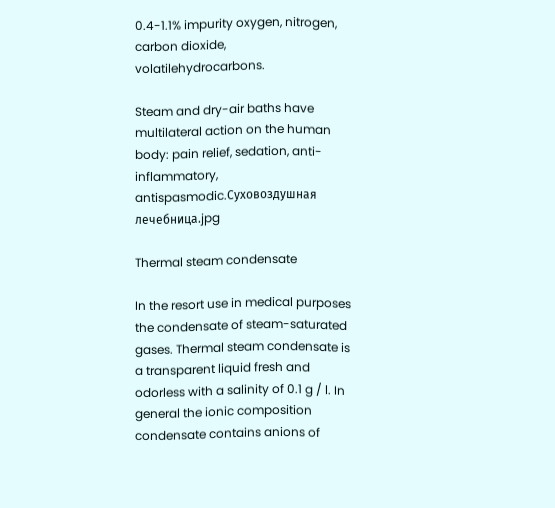0.4-1.1% impurity oxygen, nitrogen, carbon dioxide, volatilehydrocarbons.

Steam and dry-air baths have multilateral action on the human body: pain relief, sedation, anti-inflammatory, antispasmodic.Суховоздушная лечебница.jpg

Thermal steam condensate

In the resort use in medical purposes the condensate of steam-saturated gases. Thermal steam condensate is a transparent liquid fresh and odorless with a salinity of 0.1 g / l. In general the ionic composition condensate contains anions of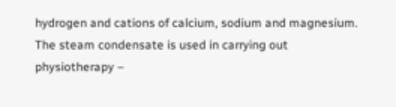hydrogen and cations of calcium, sodium and magnesium. The steam condensate is used in carrying out physiotherapy –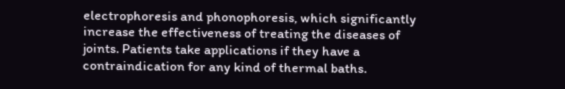electrophoresis and phonophoresis, which significantly increase the effectiveness of treating the diseases of joints. Patients take applications if they have a contraindication for any kind of thermal baths.